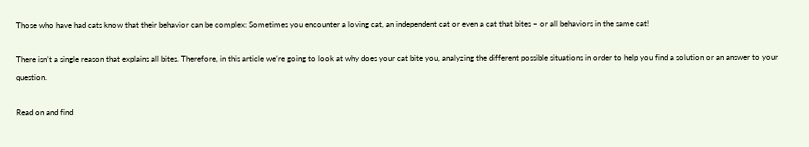Those who have had cats know that their behavior can be complex: Sometimes you encounter a loving cat, an independent cat or even a cat that bites – or all behaviors in the same cat!

There isn’t a single reason that explains all bites. Therefore, in this article we’re going to look at why does your cat bite you, analyzing the different possible situations in order to help you find a solution or an answer to your question.

Read on and find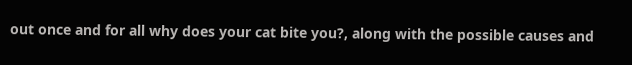out once and for all why does your cat bite you?, along with the possible causes and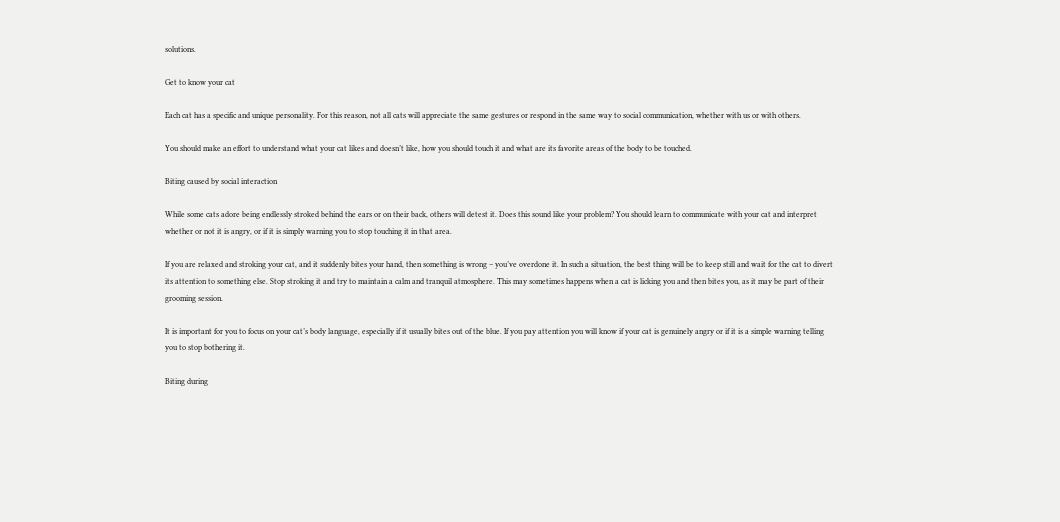solutions.

Get to know your cat

Each cat has a specific and unique personality. For this reason, not all cats will appreciate the same gestures or respond in the same way to social communication, whether with us or with others.

You should make an effort to understand what your cat likes and doesn’t like, how you should touch it and what are its favorite areas of the body to be touched.

Biting caused by social interaction

While some cats adore being endlessly stroked behind the ears or on their back, others will detest it. Does this sound like your problem? You should learn to communicate with your cat and interpret whether or not it is angry, or if it is simply warning you to stop touching it in that area.

If you are relaxed and stroking your cat, and it suddenly bites your hand, then something is wrong – you’ve overdone it. In such a situation, the best thing will be to keep still and wait for the cat to divert its attention to something else. Stop stroking it and try to maintain a calm and tranquil atmosphere. This may sometimes happens when a cat is licking you and then bites you, as it may be part of their grooming session.

It is important for you to focus on your cat’s body language, especially if it usually bites out of the blue. If you pay attention you will know if your cat is genuinely angry or if it is a simple warning telling you to stop bothering it.

Biting during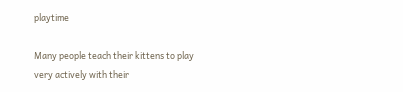playtime

Many people teach their kittens to play very actively with their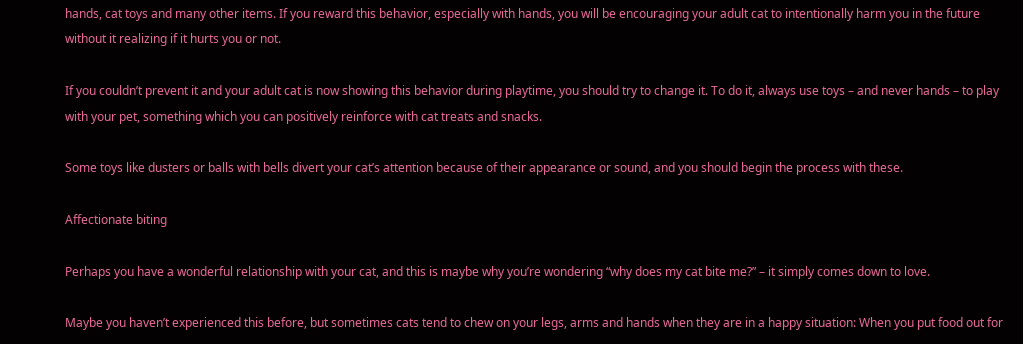hands, cat toys and many other items. If you reward this behavior, especially with hands, you will be encouraging your adult cat to intentionally harm you in the future without it realizing if it hurts you or not.

If you couldn’t prevent it and your adult cat is now showing this behavior during playtime, you should try to change it. To do it, always use toys – and never hands – to play with your pet, something which you can positively reinforce with cat treats and snacks.

Some toys like dusters or balls with bells divert your cat’s attention because of their appearance or sound, and you should begin the process with these.

Affectionate biting

Perhaps you have a wonderful relationship with your cat, and this is maybe why you’re wondering “why does my cat bite me?” – it simply comes down to love.

Maybe you haven’t experienced this before, but sometimes cats tend to chew on your legs, arms and hands when they are in a happy situation: When you put food out for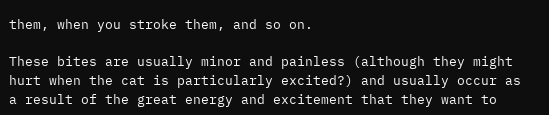them, when you stroke them, and so on.

These bites are usually minor and painless (although they might hurt when the cat is particularly excited?) and usually occur as a result of the great energy and excitement that they want to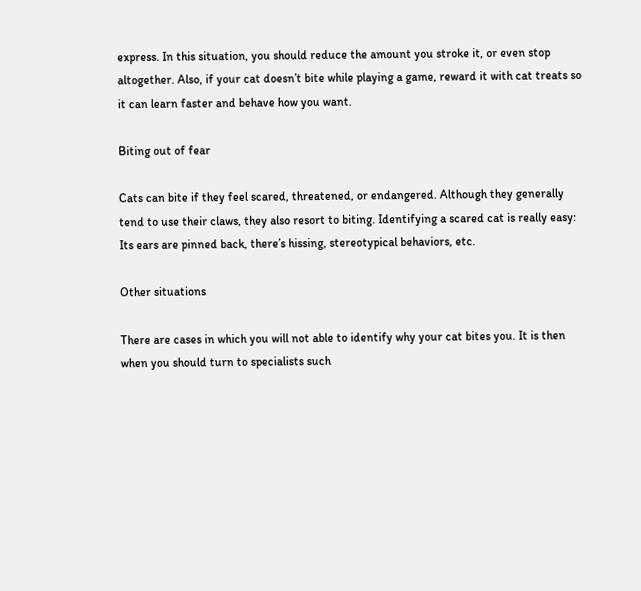express. In this situation, you should reduce the amount you stroke it, or even stop altogether. Also, if your cat doesn’t bite while playing a game, reward it with cat treats so it can learn faster and behave how you want.

Biting out of fear

Cats can bite if they feel scared, threatened, or endangered. Although they generally tend to use their claws, they also resort to biting. Identifying a scared cat is really easy: Its ears are pinned back, there’s hissing, stereotypical behaviors, etc.

Other situations

There are cases in which you will not able to identify why your cat bites you. It is then when you should turn to specialists such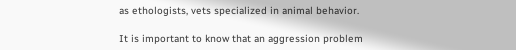as ethologists, vets specialized in animal behavior.

It is important to know that an aggression problem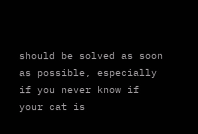should be solved as soon as possible, especially if you never know if your cat is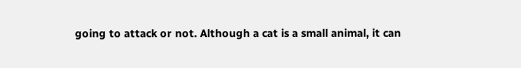going to attack or not. Although a cat is a small animal, it can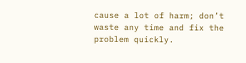cause a lot of harm; don’t waste any time and fix the problem quickly.